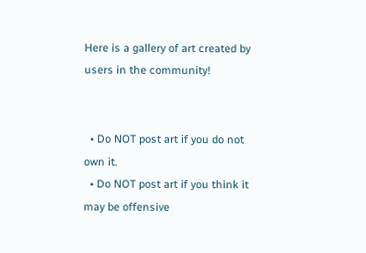Here is a gallery of art created by users in the community!


  • Do NOT post art if you do not own it.
  • Do NOT post art if you think it may be offensive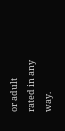or adult rated in any way.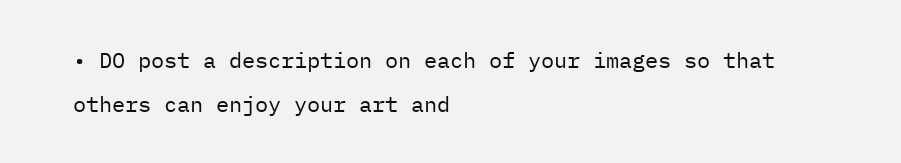• DO post a description on each of your images so that others can enjoy your art and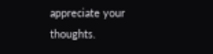appreciate your thoughts.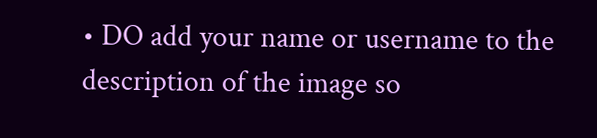• DO add your name or username to the description of the image so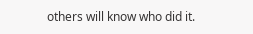others will know who did it.